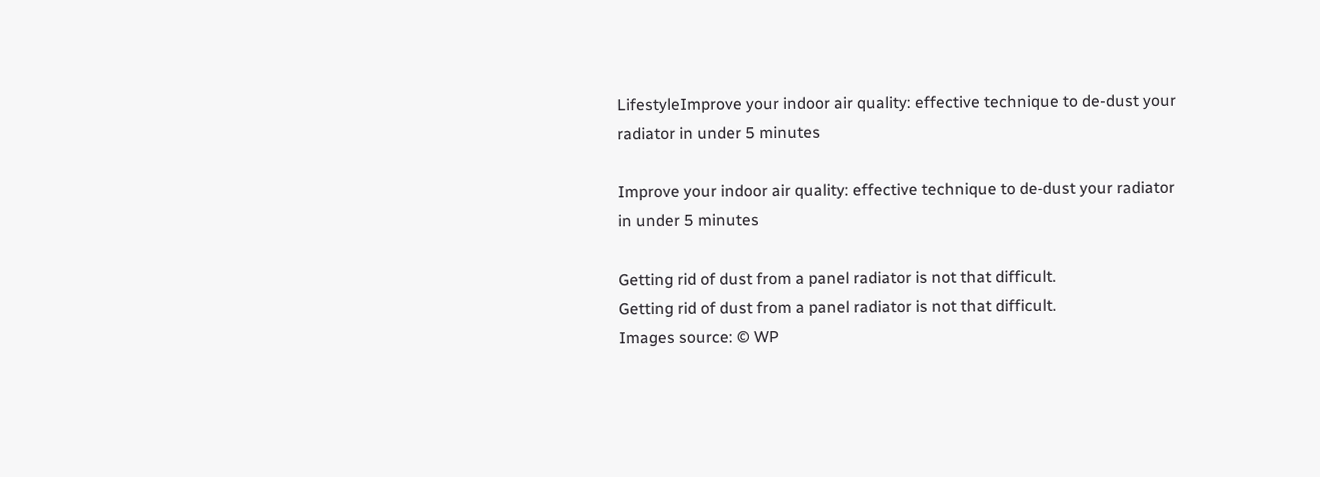LifestyleImprove your indoor air quality: effective technique to de-dust your radiator in under 5 minutes

Improve your indoor air quality: effective technique to de‑dust your radiator in under 5 minutes

Getting rid of dust from a panel radiator is not that difficult.
Getting rid of dust from a panel radiator is not that difficult.
Images source: © WP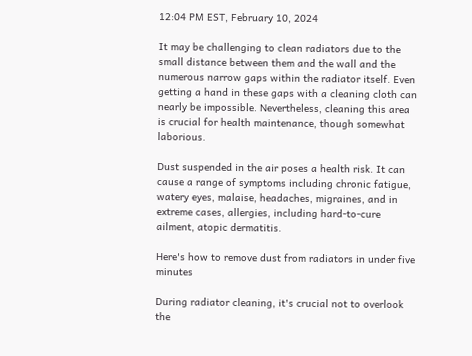12:04 PM EST, February 10, 2024

It may be challenging to clean radiators due to the small distance between them and the wall and the numerous narrow gaps within the radiator itself. Even getting a hand in these gaps with a cleaning cloth can nearly be impossible. Nevertheless, cleaning this area is crucial for health maintenance, though somewhat laborious.

Dust suspended in the air poses a health risk. It can cause a range of symptoms including chronic fatigue, watery eyes, malaise, headaches, migraines, and in extreme cases, allergies, including hard-to-cure ailment, atopic dermatitis.

Here's how to remove dust from radiators in under five minutes

During radiator cleaning, it's crucial not to overlook the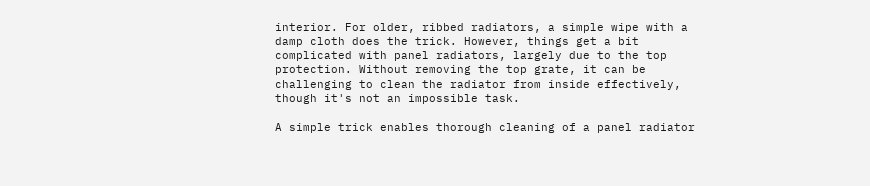interior. For older, ribbed radiators, a simple wipe with a damp cloth does the trick. However, things get a bit complicated with panel radiators, largely due to the top protection. Without removing the top grate, it can be challenging to clean the radiator from inside effectively, though it's not an impossible task.

A simple trick enables thorough cleaning of a panel radiator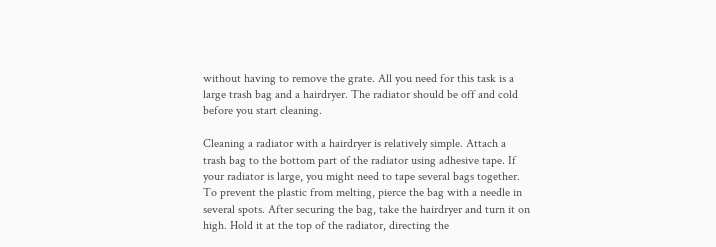without having to remove the grate. All you need for this task is a large trash bag and a hairdryer. The radiator should be off and cold before you start cleaning.

Cleaning a radiator with a hairdryer is relatively simple. Attach a trash bag to the bottom part of the radiator using adhesive tape. If your radiator is large, you might need to tape several bags together. To prevent the plastic from melting, pierce the bag with a needle in several spots. After securing the bag, take the hairdryer and turn it on high. Hold it at the top of the radiator, directing the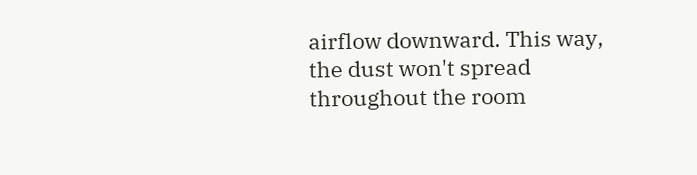airflow downward. This way, the dust won't spread throughout the room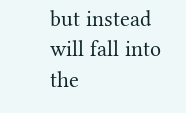but instead will fall into the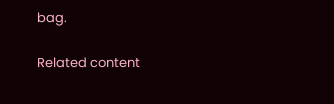bag.

Related content